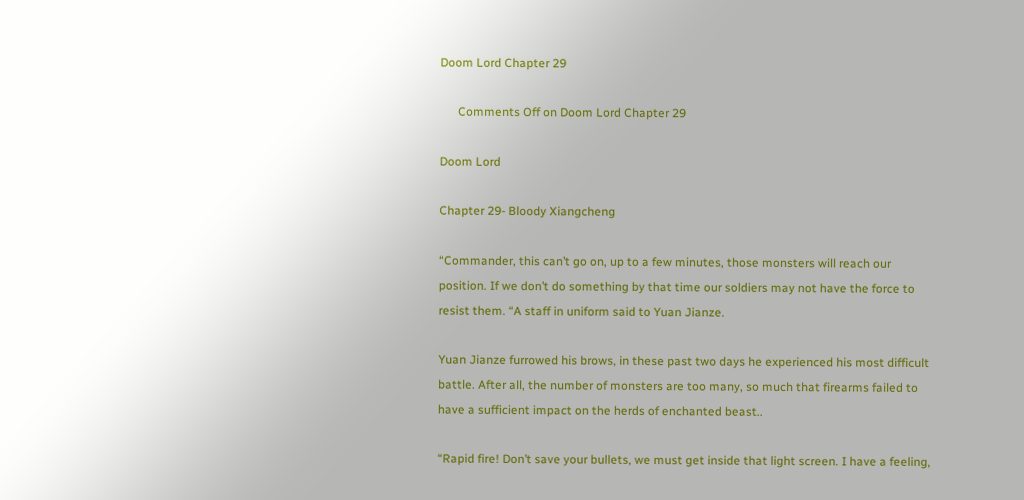Doom Lord Chapter 29

      Comments Off on Doom Lord Chapter 29

Doom Lord

Chapter 29- Bloody Xiangcheng

“Commander, this can’t go on, up to a few minutes, those monsters will reach our position. If we don’t do something by that time our soldiers may not have the force to resist them. “A staff in uniform said to Yuan Jianze.

Yuan Jianze furrowed his brows, in these past two days he experienced his most difficult battle. After all, the number of monsters are too many, so much that firearms failed to have a sufficient impact on the herds of enchanted beast..

“Rapid fire! Don’t save your bullets, we must get inside that light screen. I have a feeling,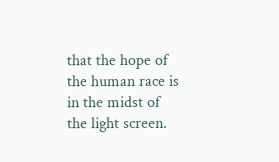that the hope of the human race is in the midst of the light screen.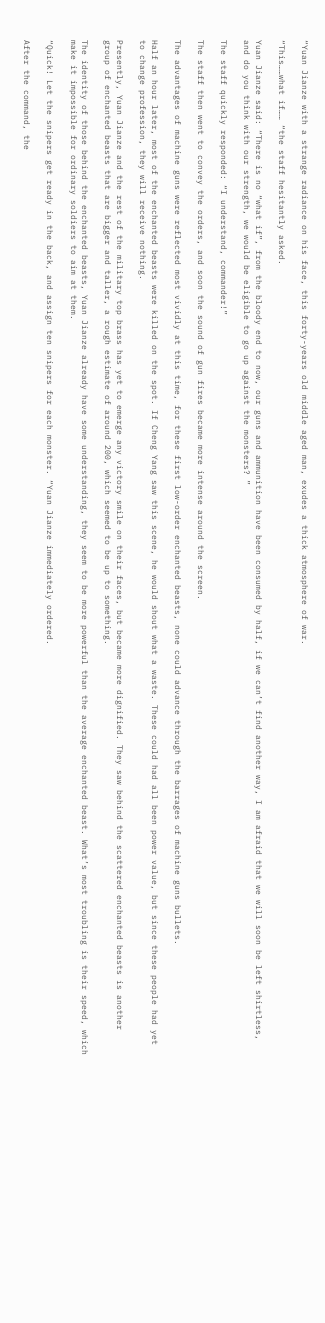“Yuan Jianze with a strange radiance on his face, this forty-years old middle aged man, exudes a thick atmosphere of war.

“This……what if…… “the staff hesitantly asked.

Yuan Jianze said: “There is no “what if”, from the bloody end to now, our guns and ammunition have been consumed by half, if we can’t find another way, I am afraid that we will soon be left shirtless, and do you think with our strength, we would be eligible to go up against the monsters? ”

The staff quickly responded: “I understand, commander!”

The staff then went to convey the orders, and soon the sound of gun fires became more intense around the screen.

The advantages of machine guns were reflected most vividly at this time, for these first low-order enchanted beasts, none could advance through the barrages of machine guns bullets.

Half an hour later, most of the enchanted beasts were killed on the spot. If Cheng Yang saw this scene, he would shout what a waste. These could had all been power value, but since these people had yet to change profession, they will receive nothing.

Presently, Yuan Jianze and the rest of the military top brass has yet to emerge any victory smile on their faces, but became more dignified. They saw behind the scattered enchanted beasts is another group of enchanted beasts that are bigger and taller, a rough estimate of around 200, which seemed to be up to something.

The identity of those behind the enchanted beasts, Yuan Jianze already have some understanding, they seem to be more powerful than the average enchanted beast. What’s most troubling is their speed, which make it impossible for ordinary soldiers to aim at them.

“Quick! Let the snipers get ready in the back, and assign ten snipers for each monster. “Yuan Jianze immediately ordered.

After the command, the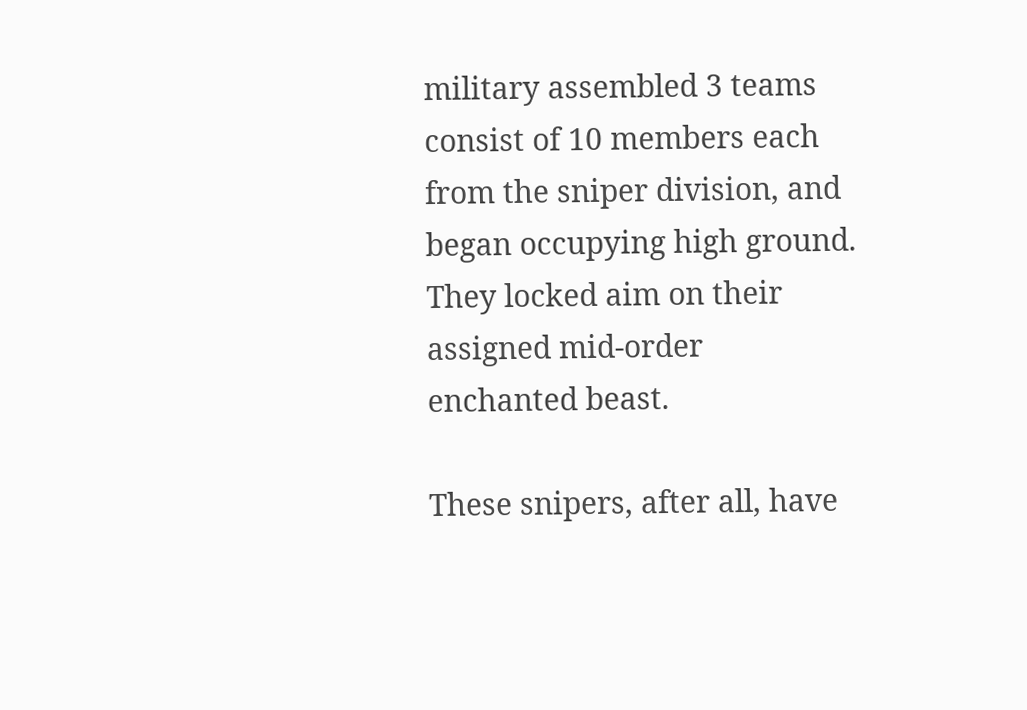military assembled 3 teams consist of 10 members each from the sniper division, and began occupying high ground. They locked aim on their assigned mid-order enchanted beast.

These snipers, after all, have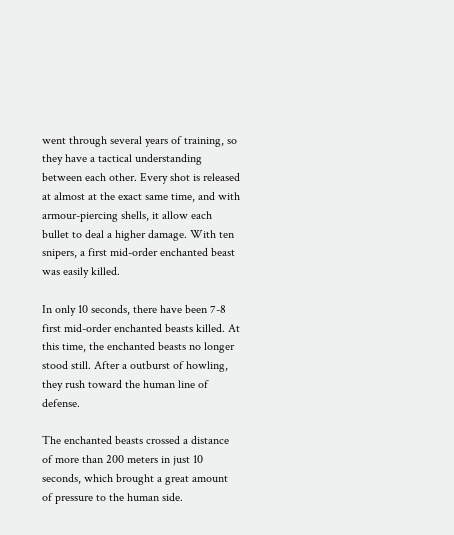went through several years of training, so they have a tactical understanding between each other. Every shot is released at almost at the exact same time, and with armour-piercing shells, it allow each bullet to deal a higher damage. With ten snipers, a first mid-order enchanted beast was easily killed.

In only 10 seconds, there have been 7-8 first mid-order enchanted beasts killed. At this time, the enchanted beasts no longer stood still. After a outburst of howling, they rush toward the human line of defense.

The enchanted beasts crossed a distance of more than 200 meters in just 10 seconds, which brought a great amount of pressure to the human side.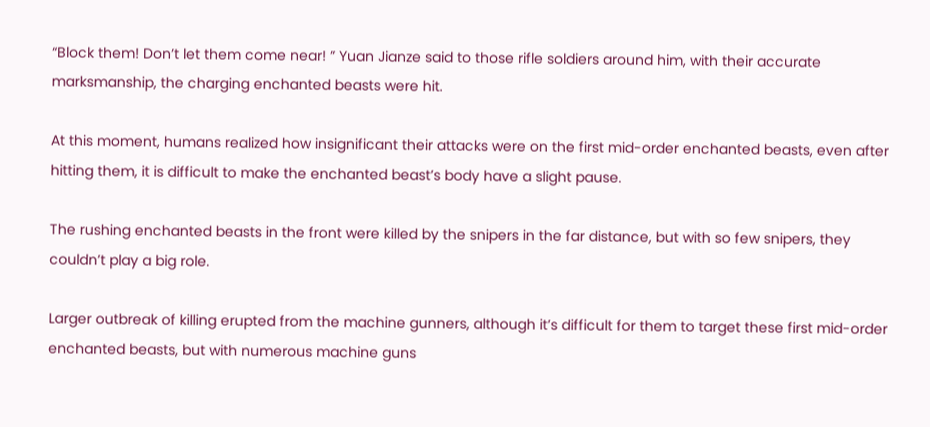“Block them! Don’t let them come near! ” Yuan Jianze said to those rifle soldiers around him, with their accurate marksmanship, the charging enchanted beasts were hit.

At this moment, humans realized how insignificant their attacks were on the first mid-order enchanted beasts, even after hitting them, it is difficult to make the enchanted beast’s body have a slight pause.

The rushing enchanted beasts in the front were killed by the snipers in the far distance, but with so few snipers, they couldn’t play a big role.

Larger outbreak of killing erupted from the machine gunners, although it’s difficult for them to target these first mid-order enchanted beasts, but with numerous machine guns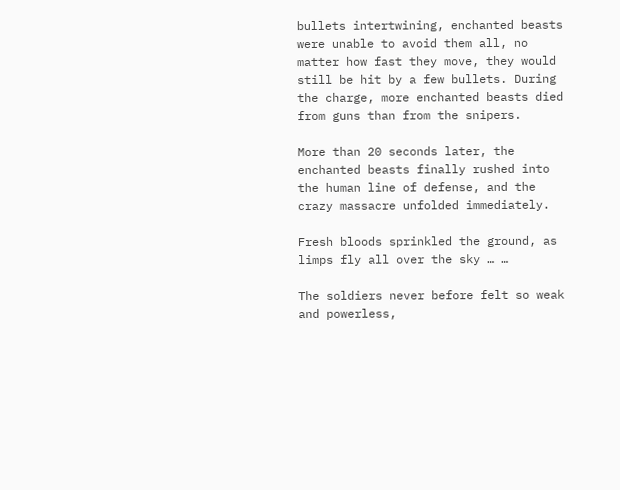bullets intertwining, enchanted beasts were unable to avoid them all, no matter how fast they move, they would still be hit by a few bullets. During the charge, more enchanted beasts died from guns than from the snipers.

More than 20 seconds later, the enchanted beasts finally rushed into the human line of defense, and the crazy massacre unfolded immediately.

Fresh bloods sprinkled the ground, as limps fly all over the sky … …

The soldiers never before felt so weak and powerless,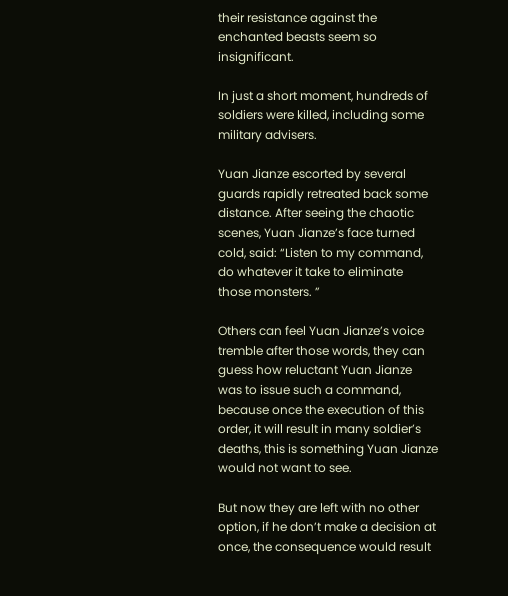their resistance against the enchanted beasts seem so insignificant.

In just a short moment, hundreds of soldiers were killed, including some military advisers.

Yuan Jianze escorted by several guards rapidly retreated back some distance. After seeing the chaotic scenes, Yuan Jianze’s face turned cold, said: “Listen to my command, do whatever it take to eliminate those monsters. ”

Others can feel Yuan Jianze’s voice tremble after those words, they can guess how reluctant Yuan Jianze was to issue such a command, because once the execution of this order, it will result in many soldier’s deaths, this is something Yuan Jianze would not want to see.

But now they are left with no other option, if he don’t make a decision at once, the consequence would result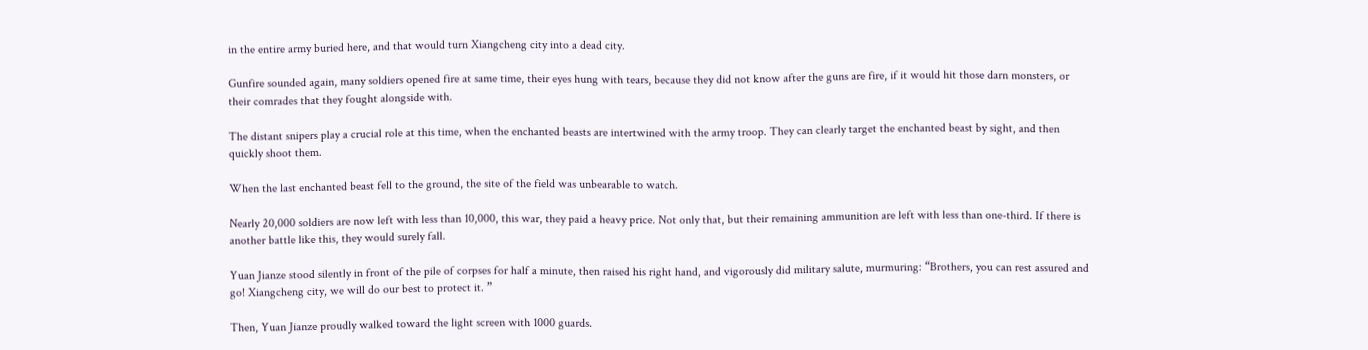in the entire army buried here, and that would turn Xiangcheng city into a dead city.

Gunfire sounded again, many soldiers opened fire at same time, their eyes hung with tears, because they did not know after the guns are fire, if it would hit those darn monsters, or their comrades that they fought alongside with.

The distant snipers play a crucial role at this time, when the enchanted beasts are intertwined with the army troop. They can clearly target the enchanted beast by sight, and then quickly shoot them.

When the last enchanted beast fell to the ground, the site of the field was unbearable to watch.

Nearly 20,000 soldiers are now left with less than 10,000, this war, they paid a heavy price. Not only that, but their remaining ammunition are left with less than one-third. If there is another battle like this, they would surely fall.

Yuan Jianze stood silently in front of the pile of corpses for half a minute, then raised his right hand, and vigorously did military salute, murmuring: “Brothers, you can rest assured and go! Xiangcheng city, we will do our best to protect it. ”

Then, Yuan Jianze proudly walked toward the light screen with 1000 guards.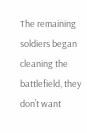The remaining soldiers began cleaning the battlefield, they don’t want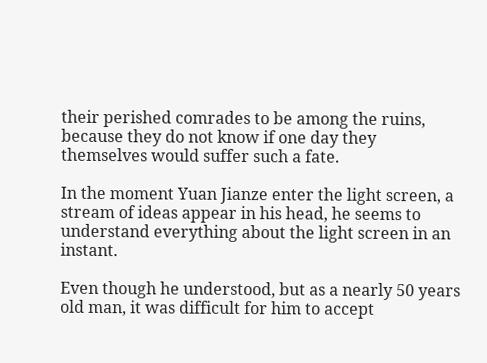their perished comrades to be among the ruins, because they do not know if one day they themselves would suffer such a fate.

In the moment Yuan Jianze enter the light screen, a stream of ideas appear in his head, he seems to understand everything about the light screen in an instant.

Even though he understood, but as a nearly 50 years old man, it was difficult for him to accept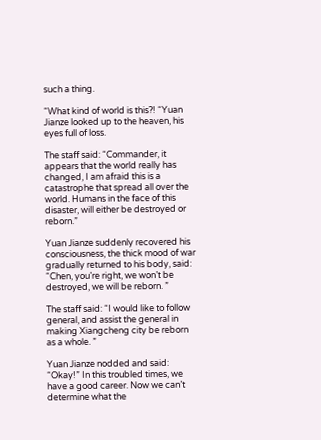such a thing.

“What kind of world is this?! “Yuan Jianze looked up to the heaven, his eyes full of loss.

The staff said: “Commander, it appears that the world really has changed, I am afraid this is a catastrophe that spread all over the world. Humans in the face of this disaster, will either be destroyed or reborn.”

Yuan Jianze suddenly recovered his consciousness, the thick mood of war gradually returned to his body, said: “Chen, you’re right, we won’t be destroyed, we will be reborn. ”

The staff said: “I would like to follow general, and assist the general in making Xiangcheng city be reborn as a whole. ”

Yuan Jianze nodded and said: “Okay!” In this troubled times, we have a good career. Now we can’t determine what the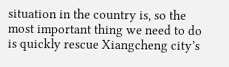situation in the country is, so the most important thing we need to do is quickly rescue Xiangcheng city’s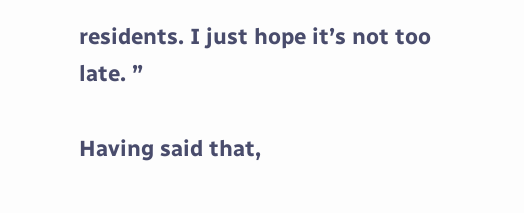residents. I just hope it’s not too late. ”

Having said that,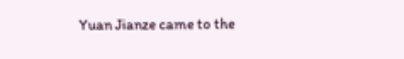Yuan Jianze came to the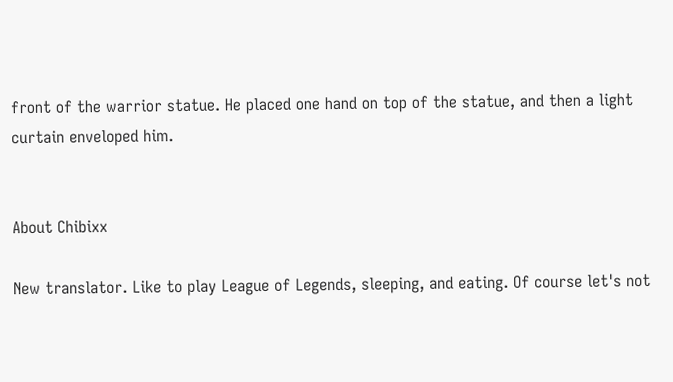front of the warrior statue. He placed one hand on top of the statue, and then a light curtain enveloped him.


About Chibixx

New translator. Like to play League of Legends, sleeping, and eating. Of course let's not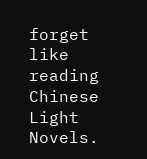forget like reading Chinese Light Novels.